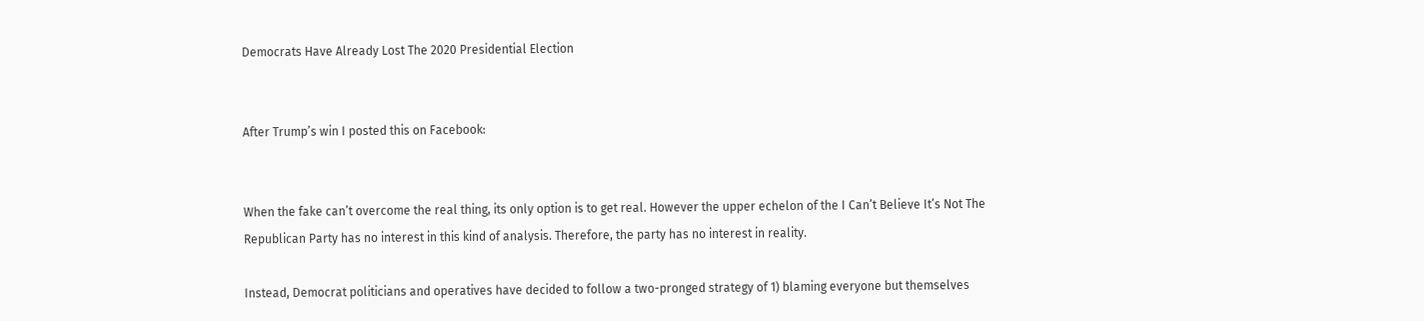Democrats Have Already Lost The 2020 Presidential Election


After Trump’s win I posted this on Facebook:


When the fake can’t overcome the real thing, its only option is to get real. However the upper echelon of the I Can’t Believe It’s Not The Republican Party has no interest in this kind of analysis. Therefore, the party has no interest in reality.

Instead, Democrat politicians and operatives have decided to follow a two-pronged strategy of 1) blaming everyone but themselves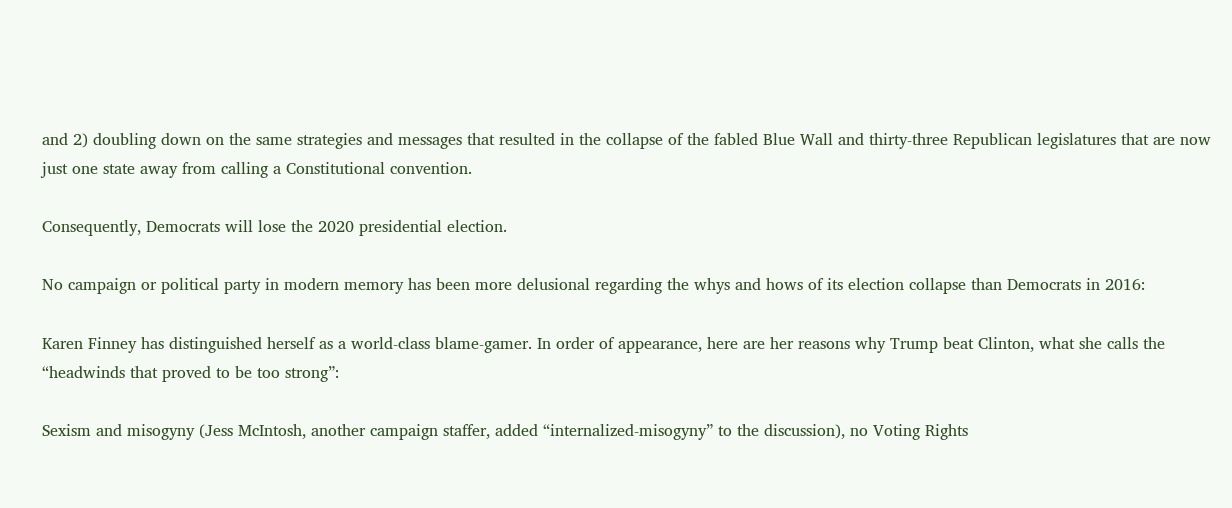and 2) doubling down on the same strategies and messages that resulted in the collapse of the fabled Blue Wall and thirty-three Republican legislatures that are now just one state away from calling a Constitutional convention.

Consequently, Democrats will lose the 2020 presidential election.

No campaign or political party in modern memory has been more delusional regarding the whys and hows of its election collapse than Democrats in 2016:

Karen Finney has distinguished herself as a world-class blame-gamer. In order of appearance, here are her reasons why Trump beat Clinton, what she calls the “headwinds that proved to be too strong”:

Sexism and misogyny (Jess McIntosh, another campaign staffer, added “internalized-misogyny” to the discussion), no Voting Rights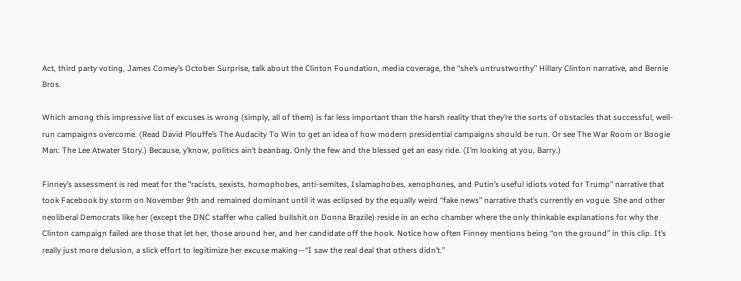Act, third party voting, James Comey’s October Surprise, talk about the Clinton Foundation, media coverage, the “she’s untrustworthy” Hillary Clinton narrative, and Bernie Bros.

Which among this impressive list of excuses is wrong (simply, all of them) is far less important than the harsh reality that they’re the sorts of obstacles that successful, well-run campaigns overcome. (Read David Plouffe’s The Audacity To Win to get an idea of how modern presidential campaigns should be run. Or see The War Room or Boogie Man: The Lee Atwater Story.) Because, y’know, politics ain’t beanbag. Only the few and the blessed get an easy ride. (I’m looking at you, Barry.)

Finney’s assessment is red meat for the “racists, sexists, homophobes, anti-semites, Islamaphobes, xenophones, and Putin’s useful idiots voted for Trump” narrative that took Facebook by storm on November 9th and remained dominant until it was eclipsed by the equally weird “fake news” narrative that’s currently en vogue. She and other neoliberal Democrats like her (except the DNC staffer who called bullshit on Donna Brazile) reside in an echo chamber where the only thinkable explanations for why the Clinton campaign failed are those that let her, those around her, and her candidate off the hook. Notice how often Finney mentions being “on the ground” in this clip. It’s really just more delusion, a slick effort to legitimize her excuse making—“I saw the real deal that others didn’t.”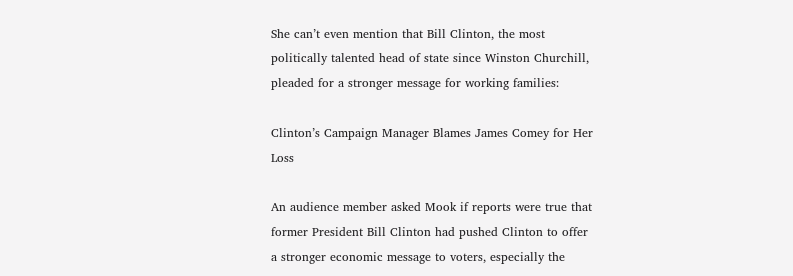She can’t even mention that Bill Clinton, the most politically talented head of state since Winston Churchill, pleaded for a stronger message for working families:

Clinton’s Campaign Manager Blames James Comey for Her Loss

An audience member asked Mook if reports were true that former President Bill Clinton had pushed Clinton to offer a stronger economic message to voters, especially the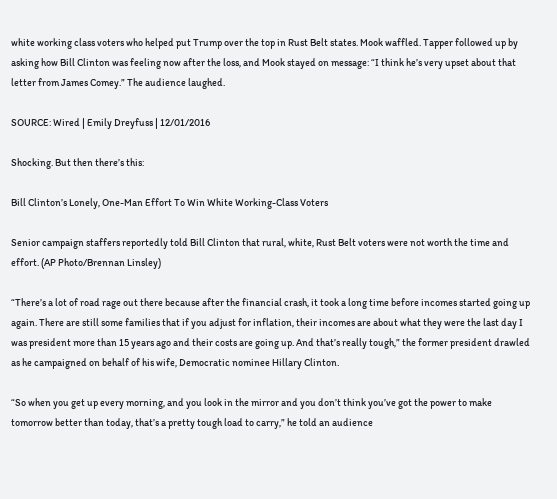white working class voters who helped put Trump over the top in Rust Belt states. Mook waffled. Tapper followed up by asking how Bill Clinton was feeling now after the loss, and Mook stayed on message: “I think he’s very upset about that letter from James Comey.” The audience laughed.

SOURCE: Wired | Emily Dreyfuss | 12/01/2016

Shocking. But then there’s this:

Bill Clinton’s Lonely, One-Man Effort To Win White Working-Class Voters

Senior campaign staffers reportedly told Bill Clinton that rural, white, Rust Belt voters were not worth the time and effort. (AP Photo/Brennan Linsley)

“There’s a lot of road rage out there because after the financial crash, it took a long time before incomes started going up again. There are still some families that if you adjust for inflation, their incomes are about what they were the last day I was president more than 15 years ago and their costs are going up. And that’s really tough,” the former president drawled as he campaigned on behalf of his wife, Democratic nominee Hillary Clinton.

“So when you get up every morning, and you look in the mirror and you don’t think you’ve got the power to make tomorrow better than today, that’s a pretty tough load to carry,” he told an audience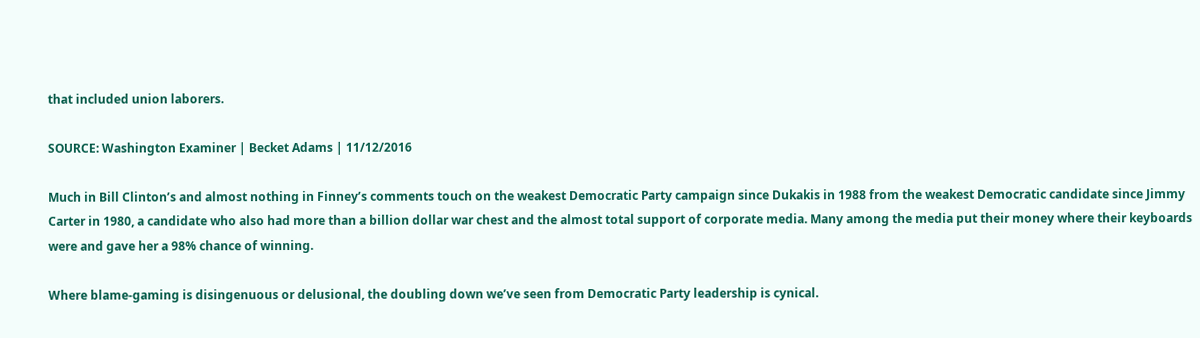that included union laborers.

SOURCE: Washington Examiner | Becket Adams | 11/12/2016

Much in Bill Clinton’s and almost nothing in Finney’s comments touch on the weakest Democratic Party campaign since Dukakis in 1988 from the weakest Democratic candidate since Jimmy Carter in 1980, a candidate who also had more than a billion dollar war chest and the almost total support of corporate media. Many among the media put their money where their keyboards were and gave her a 98% chance of winning.

Where blame-gaming is disingenuous or delusional, the doubling down we’ve seen from Democratic Party leadership is cynical.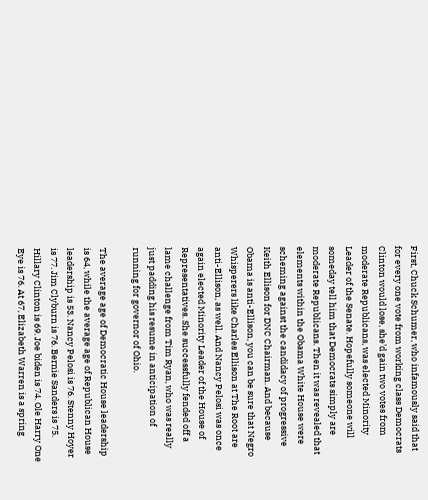First, Chuck Schumer, who infamously said that for every one vote from working class Democrats Clinton would lose, she’d gain two votes from moderate Republicans, was elected Minority Leader of the Senate. Hopefully someone will someday tell him that Democrats simply are moderate Republicans. Then it was revealed that elements within the Obama White House were scheming against the candidacy of progressive Keith Ellison for DNC Chairman. And because Obama is anti-Ellison, you can be sure that Negro Whisperers like Charles Ellison at The Root are anti-Ellison, as well. And Nancy Pelosi was once again elected Minority Leader of the House of Representatives. She successfully fended off a lame challenge from Tim Ryan, who was really just padding his resume in anticipation of running for governor of Ohio.

The average age of Democratic House leadership is 64, while the average age of Republican House leadership is 53. Nancy Pelosi is 76. Stenny Hoyer is 77. Jim Clyburn is 76. Bernie Sanders is 75. Hillary Clinton is 69. Joe biden is 74. Ole Harry One Eye is 76. At 67, Elizabeth Warren is a spring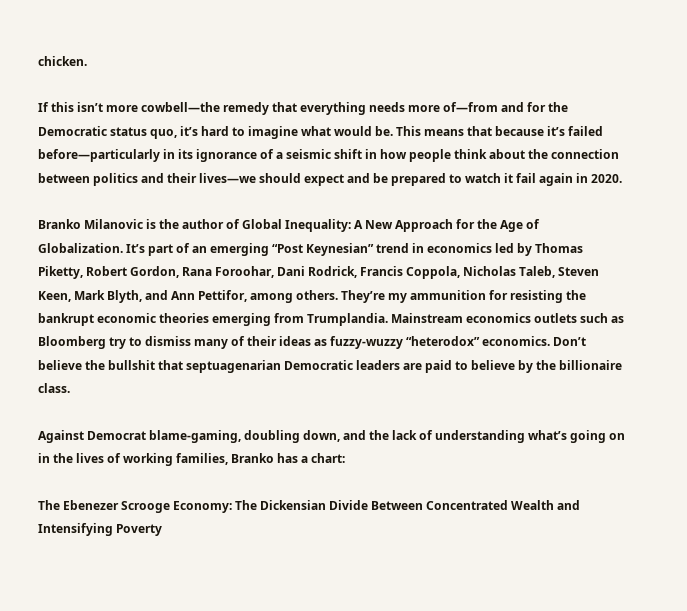chicken.

If this isn’t more cowbell—the remedy that everything needs more of—from and for the Democratic status quo, it’s hard to imagine what would be. This means that because it’s failed before—particularly in its ignorance of a seismic shift in how people think about the connection between politics and their lives—we should expect and be prepared to watch it fail again in 2020.

Branko Milanovic is the author of Global Inequality: A New Approach for the Age of Globalization. It’s part of an emerging “Post Keynesian” trend in economics led by Thomas Piketty, Robert Gordon, Rana Foroohar, Dani Rodrick, Francis Coppola, Nicholas Taleb, Steven Keen, Mark Blyth, and Ann Pettifor, among others. They’re my ammunition for resisting the bankrupt economic theories emerging from Trumplandia. Mainstream economics outlets such as Bloomberg try to dismiss many of their ideas as fuzzy-wuzzy “heterodox” economics. Don’t believe the bullshit that septuagenarian Democratic leaders are paid to believe by the billionaire class.

Against Democrat blame-gaming, doubling down, and the lack of understanding what’s going on in the lives of working families, Branko has a chart:

The Ebenezer Scrooge Economy: The Dickensian Divide Between Concentrated Wealth and Intensifying Poverty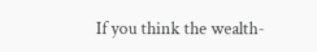If you think the wealth-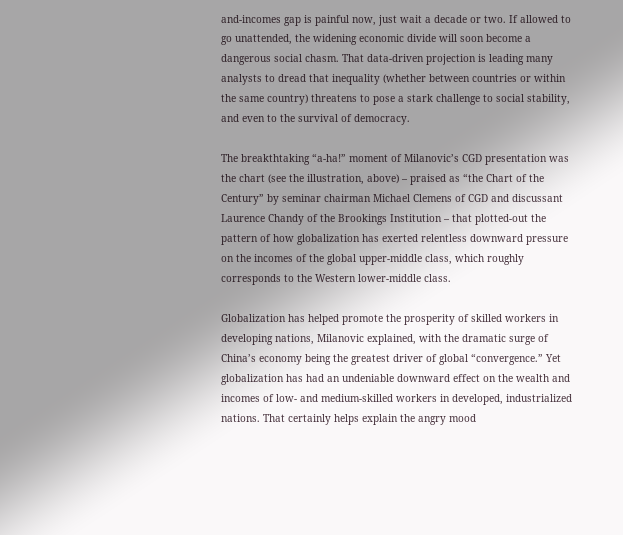and-incomes gap is painful now, just wait a decade or two. If allowed to go unattended, the widening economic divide will soon become a dangerous social chasm. That data-driven projection is leading many analysts to dread that inequality (whether between countries or within the same country) threatens to pose a stark challenge to social stability, and even to the survival of democracy.

The breakthtaking “a-ha!” moment of Milanovic’s CGD presentation was the chart (see the illustration, above) – praised as “the Chart of the Century” by seminar chairman Michael Clemens of CGD and discussant Laurence Chandy of the Brookings Institution – that plotted-out the pattern of how globalization has exerted relentless downward pressure on the incomes of the global upper-middle class, which roughly corresponds to the Western lower-middle class.

Globalization has helped promote the prosperity of skilled workers in developing nations, Milanovic explained, with the dramatic surge of China’s economy being the greatest driver of global “convergence.” Yet globalization has had an undeniable downward effect on the wealth and incomes of low- and medium-skilled workers in developed, industrialized nations. That certainly helps explain the angry mood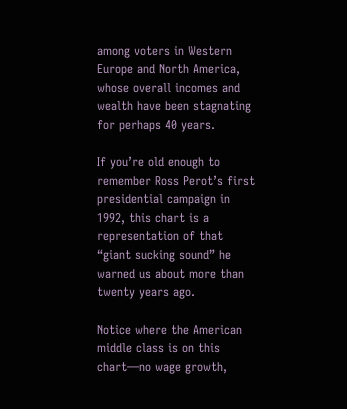among voters in Western Europe and North America, whose overall incomes and wealth have been stagnating for perhaps 40 years.

If you’re old enough to remember Ross Perot’s first presidential campaign in 1992, this chart is a representation of that “giant sucking sound” he warned us about more than twenty years ago.

Notice where the American middle class is on this chart—no wage growth,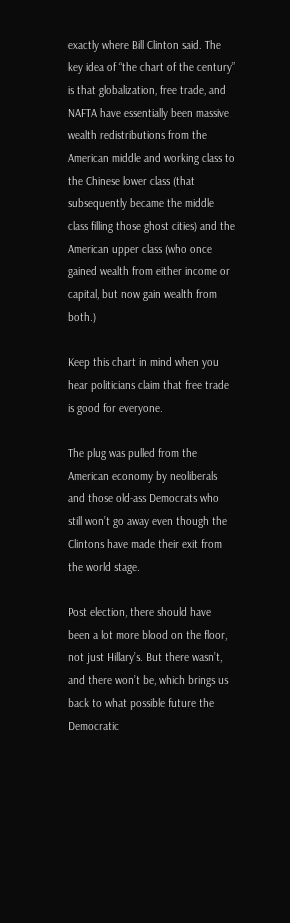exactly where Bill Clinton said. The key idea of “the chart of the century” is that globalization, free trade, and NAFTA have essentially been massive wealth redistributions from the American middle and working class to the Chinese lower class (that subsequently became the middle class filling those ghost cities) and the American upper class (who once gained wealth from either income or capital, but now gain wealth from both.)

Keep this chart in mind when you hear politicians claim that free trade is good for everyone.

The plug was pulled from the American economy by neoliberals and those old-ass Democrats who still won’t go away even though the Clintons have made their exit from the world stage.

Post election, there should have been a lot more blood on the floor, not just Hillary’s. But there wasn’t, and there won’t be, which brings us back to what possible future the Democratic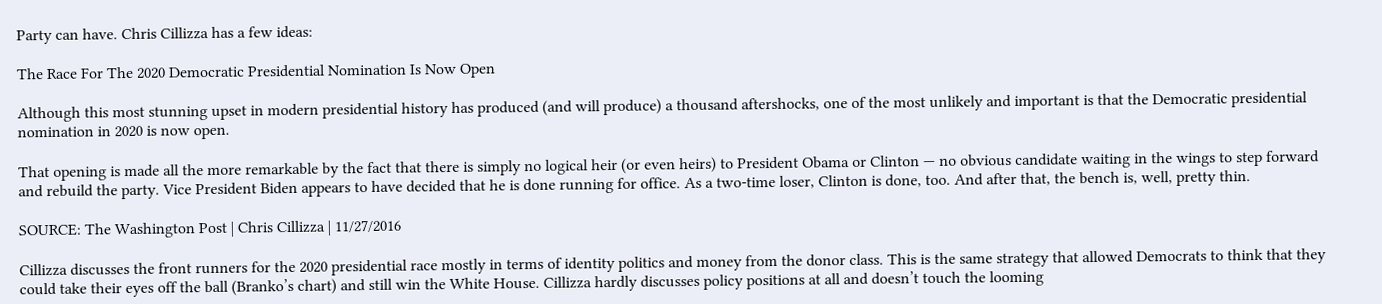Party can have. Chris Cillizza has a few ideas:

The Race For The 2020 Democratic Presidential Nomination Is Now Open

Although this most stunning upset in modern presidential history has produced (and will produce) a thousand aftershocks, one of the most unlikely and important is that the Democratic presidential nomination in 2020 is now open.

That opening is made all the more remarkable by the fact that there is simply no logical heir (or even heirs) to President Obama or Clinton — no obvious candidate waiting in the wings to step forward and rebuild the party. Vice President Biden appears to have decided that he is done running for office. As a two-time loser, Clinton is done, too. And after that, the bench is, well, pretty thin.

SOURCE: The Washington Post | Chris Cillizza | 11/27/2016

Cillizza discusses the front runners for the 2020 presidential race mostly in terms of identity politics and money from the donor class. This is the same strategy that allowed Democrats to think that they could take their eyes off the ball (Branko’s chart) and still win the White House. Cillizza hardly discusses policy positions at all and doesn’t touch the looming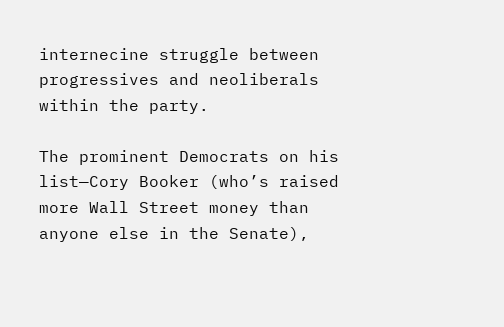internecine struggle between progressives and neoliberals within the party.

The prominent Democrats on his list—Cory Booker (who’s raised more Wall Street money than anyone else in the Senate),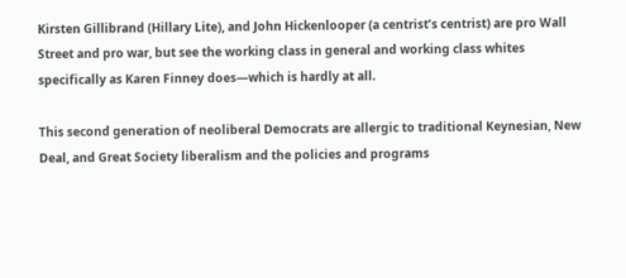Kirsten Gillibrand (Hillary Lite), and John Hickenlooper (a centrist’s centrist) are pro Wall Street and pro war, but see the working class in general and working class whites specifically as Karen Finney does—which is hardly at all.

This second generation of neoliberal Democrats are allergic to traditional Keynesian, New Deal, and Great Society liberalism and the policies and programs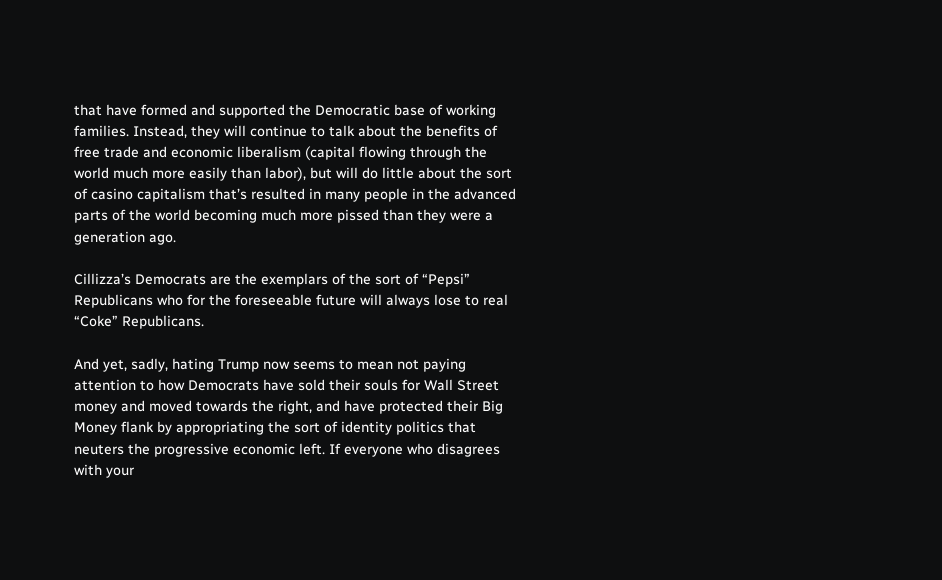that have formed and supported the Democratic base of working families. Instead, they will continue to talk about the benefits of free trade and economic liberalism (capital flowing through the world much more easily than labor), but will do little about the sort of casino capitalism that’s resulted in many people in the advanced parts of the world becoming much more pissed than they were a generation ago.

Cillizza’s Democrats are the exemplars of the sort of “Pepsi” Republicans who for the foreseeable future will always lose to real “Coke” Republicans.

And yet, sadly, hating Trump now seems to mean not paying attention to how Democrats have sold their souls for Wall Street money and moved towards the right, and have protected their Big Money flank by appropriating the sort of identity politics that neuters the progressive economic left. If everyone who disagrees with your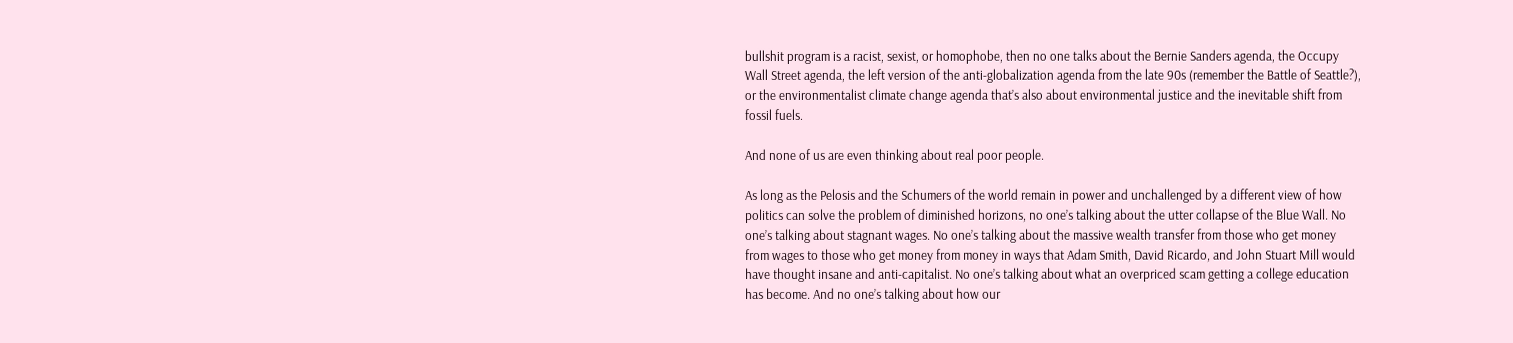bullshit program is a racist, sexist, or homophobe, then no one talks about the Bernie Sanders agenda, the Occupy Wall Street agenda, the left version of the anti-globalization agenda from the late 90s (remember the Battle of Seattle?), or the environmentalist climate change agenda that’s also about environmental justice and the inevitable shift from fossil fuels.

And none of us are even thinking about real poor people.

As long as the Pelosis and the Schumers of the world remain in power and unchallenged by a different view of how politics can solve the problem of diminished horizons, no one’s talking about the utter collapse of the Blue Wall. No one’s talking about stagnant wages. No one’s talking about the massive wealth transfer from those who get money from wages to those who get money from money in ways that Adam Smith, David Ricardo, and John Stuart Mill would have thought insane and anti-capitalist. No one’s talking about what an overpriced scam getting a college education has become. And no one’s talking about how our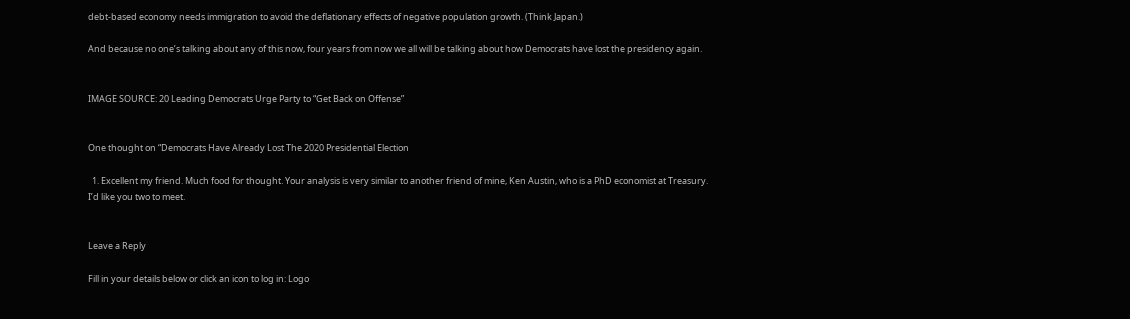debt-based economy needs immigration to avoid the deflationary effects of negative population growth. (Think Japan.)

And because no one’s talking about any of this now, four years from now we all will be talking about how Democrats have lost the presidency again.


IMAGE SOURCE: 20 Leading Democrats Urge Party to “Get Back on Offense”


One thought on “Democrats Have Already Lost The 2020 Presidential Election

  1. Excellent my friend. Much food for thought. Your analysis is very similar to another friend of mine, Ken Austin, who is a PhD economist at Treasury. I’d like you two to meet.


Leave a Reply

Fill in your details below or click an icon to log in: Logo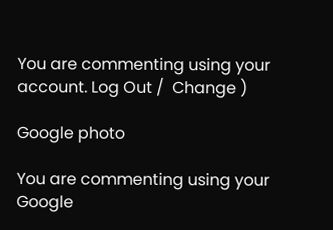You are commenting using your account. Log Out /  Change )

Google photo

You are commenting using your Google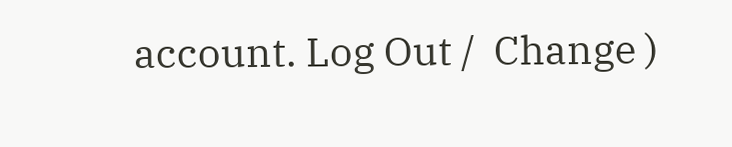account. Log Out /  Change )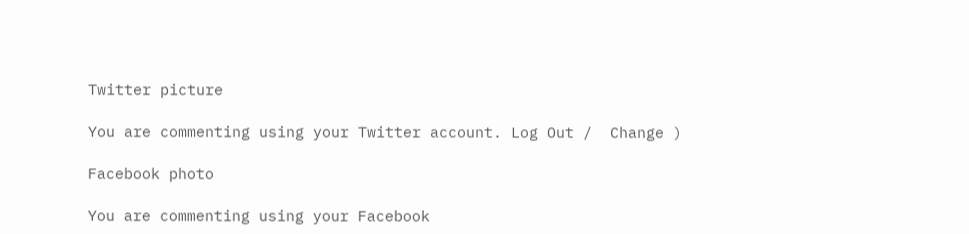Twitter picture

You are commenting using your Twitter account. Log Out /  Change )

Facebook photo

You are commenting using your Facebook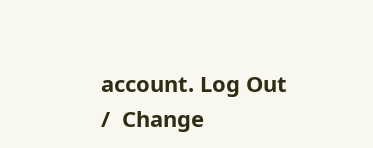account. Log Out /  Change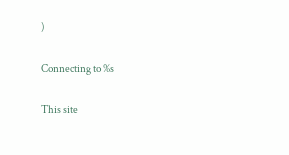)

Connecting to %s

This site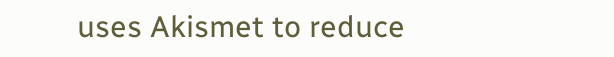uses Akismet to reduce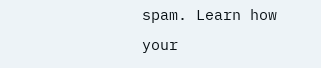spam. Learn how your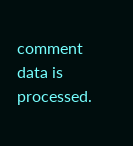comment data is processed.